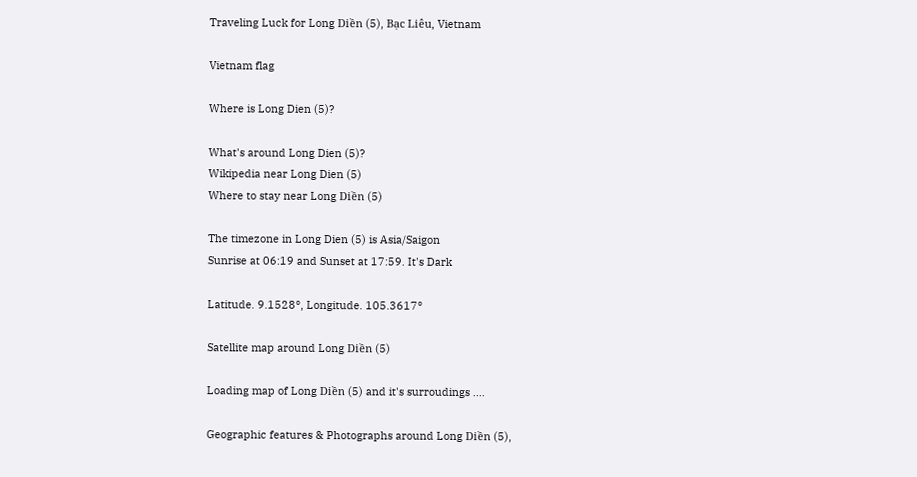Traveling Luck for Long Diền (5), Bạc Liêu, Vietnam

Vietnam flag

Where is Long Dien (5)?

What's around Long Dien (5)?
Wikipedia near Long Dien (5)
Where to stay near Long Diền (5)

The timezone in Long Dien (5) is Asia/Saigon
Sunrise at 06:19 and Sunset at 17:59. It's Dark

Latitude. 9.1528°, Longitude. 105.3617°

Satellite map around Long Diền (5)

Loading map of Long Diền (5) and it's surroudings ....

Geographic features & Photographs around Long Diền (5),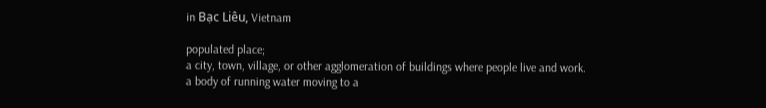in Bạc Liêu, Vietnam

populated place;
a city, town, village, or other agglomeration of buildings where people live and work.
a body of running water moving to a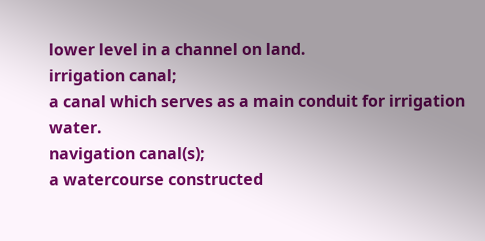lower level in a channel on land.
irrigation canal;
a canal which serves as a main conduit for irrigation water.
navigation canal(s);
a watercourse constructed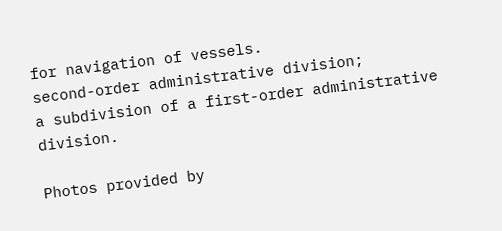for navigation of vessels.
second-order administrative division;
a subdivision of a first-order administrative division.

Photos provided by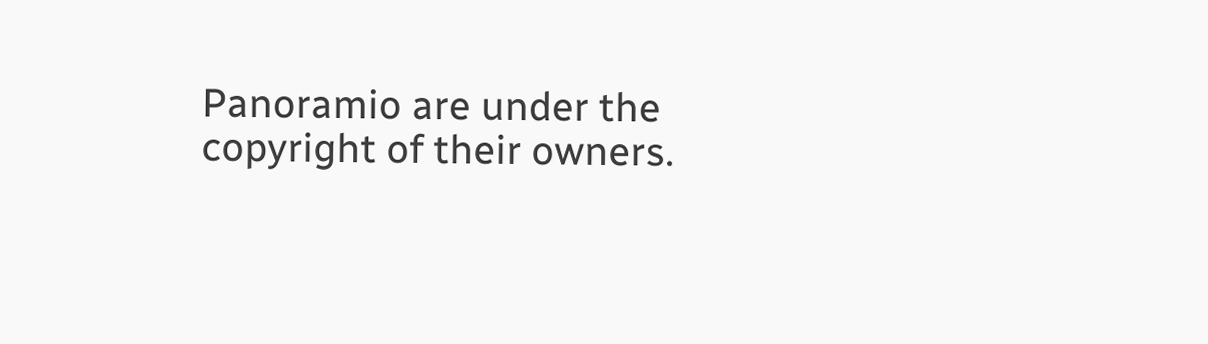Panoramio are under the copyright of their owners.